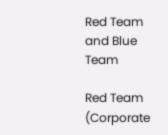Red Team and Blue Team

Red Team (Corporate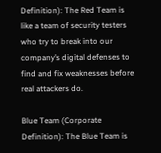Definition): The Red Team is like a team of security testers who try to break into our company’s digital defenses to find and fix weaknesses before real attackers do.

Blue Team (Corporate Definition): The Blue Team is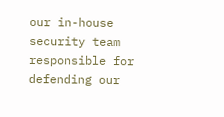our in-house security team responsible for defending our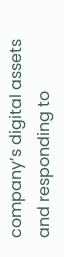company’s digital assets and responding to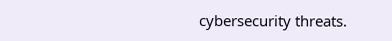cybersecurity threats.